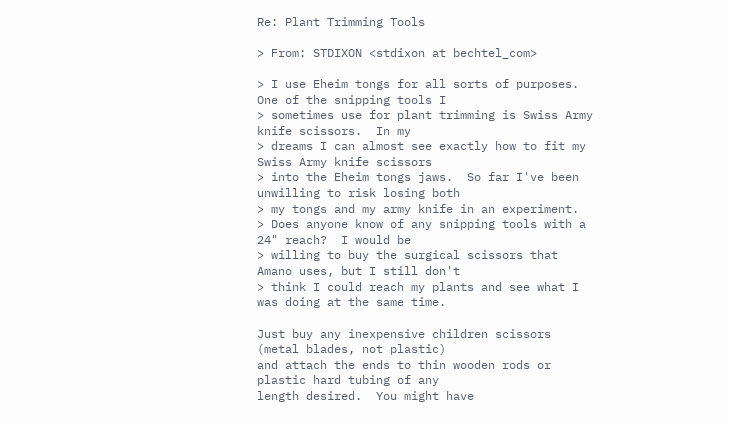Re: Plant Trimming Tools

> From: STDIXON <stdixon at bechtel_com>

> I use Eheim tongs for all sorts of purposes.  One of the snipping tools I
> sometimes use for plant trimming is Swiss Army knife scissors.  In my
> dreams I can almost see exactly how to fit my Swiss Army knife scissors
> into the Eheim tongs jaws.  So far I've been unwilling to risk losing both
> my tongs and my army knife in an experiment.
> Does anyone know of any snipping tools with a 24" reach?  I would be
> willing to buy the surgical scissors that Amano uses, but I still don't
> think I could reach my plants and see what I was doing at the same time.

Just buy any inexpensive children scissors (metal blades, not plastic)
and attach the ends to thin wooden rods or plastic hard tubing of any
length desired.  You might have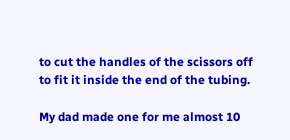to cut the handles of the scissors off
to fit it inside the end of the tubing.

My dad made one for me almost 10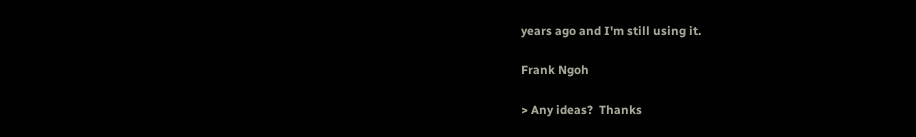years ago and I'm still using it.

Frank Ngoh

> Any ideas?  Thanks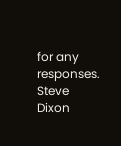for any responses. Steve Dixon